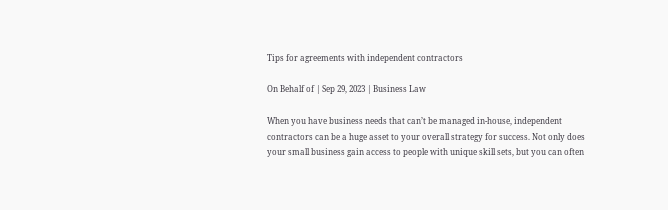Tips for agreements with independent contractors

On Behalf of | Sep 29, 2023 | Business Law

When you have business needs that can’t be managed in-house, independent contractors can be a huge asset to your overall strategy for success. Not only does your small business gain access to people with unique skill sets, but you can often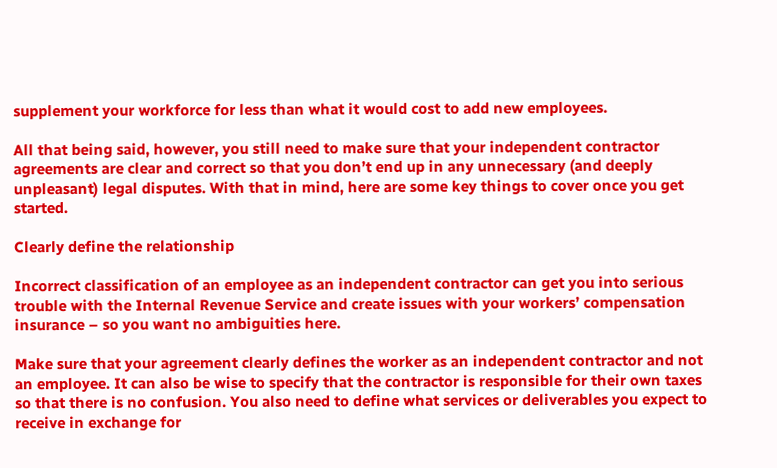supplement your workforce for less than what it would cost to add new employees.

All that being said, however, you still need to make sure that your independent contractor agreements are clear and correct so that you don’t end up in any unnecessary (and deeply unpleasant) legal disputes. With that in mind, here are some key things to cover once you get started.

Clearly define the relationship

Incorrect classification of an employee as an independent contractor can get you into serious trouble with the Internal Revenue Service and create issues with your workers’ compensation insurance – so you want no ambiguities here.

Make sure that your agreement clearly defines the worker as an independent contractor and not an employee. It can also be wise to specify that the contractor is responsible for their own taxes so that there is no confusion. You also need to define what services or deliverables you expect to receive in exchange for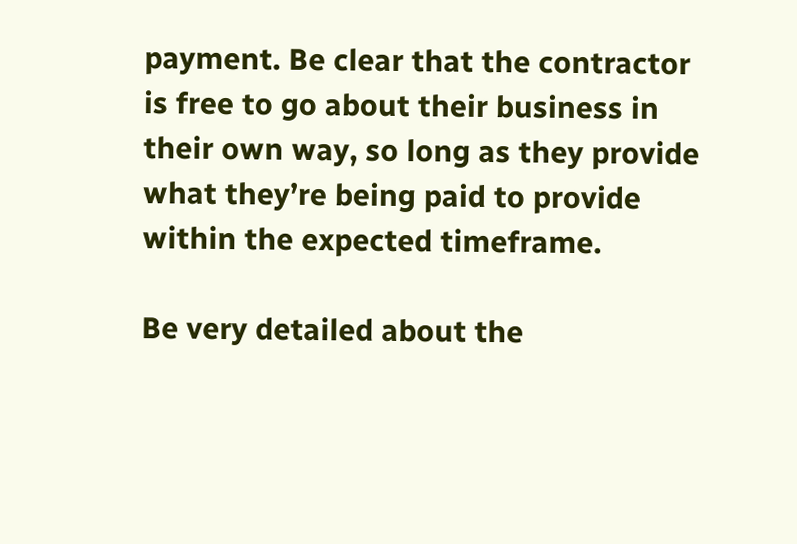payment. Be clear that the contractor is free to go about their business in their own way, so long as they provide what they’re being paid to provide within the expected timeframe.

Be very detailed about the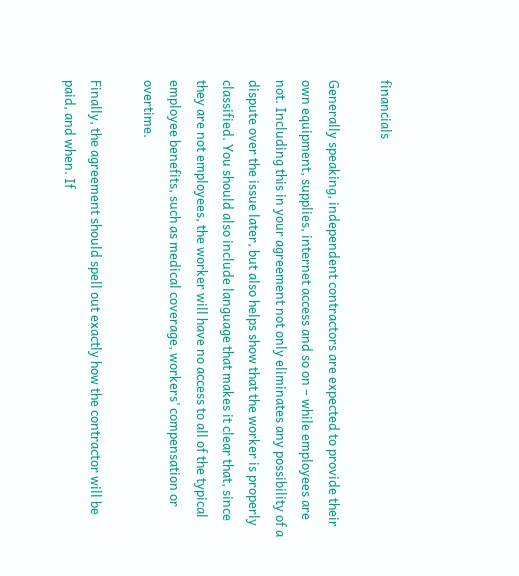financials

Generally speaking, independent contractors are expected to provide their own equipment, supplies, internet access and so on – while employees are not. Including this in your agreement not only eliminates any possibility of a dispute over the issue later, but also helps show that the worker is properly classified. You should also include language that makes it clear that, since they are not employees, the worker will have no access to all of the typical employee benefits, such as medical coverage, workers’ compensation or overtime.

Finally, the agreement should spell out exactly how the contractor will be paid, and when. If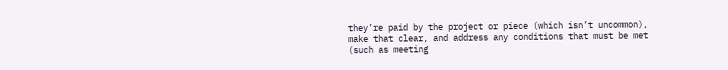they’re paid by the project or piece (which isn’t uncommon), make that clear, and address any conditions that must be met (such as meeting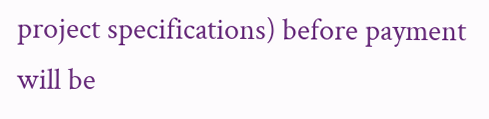project specifications) before payment will be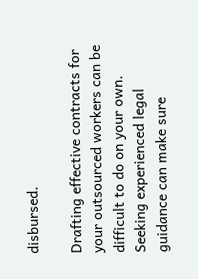disbursed.

Drafting effective contracts for your outsourced workers can be difficult to do on your own. Seeking experienced legal guidance can make sure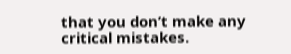that you don’t make any critical mistakes.